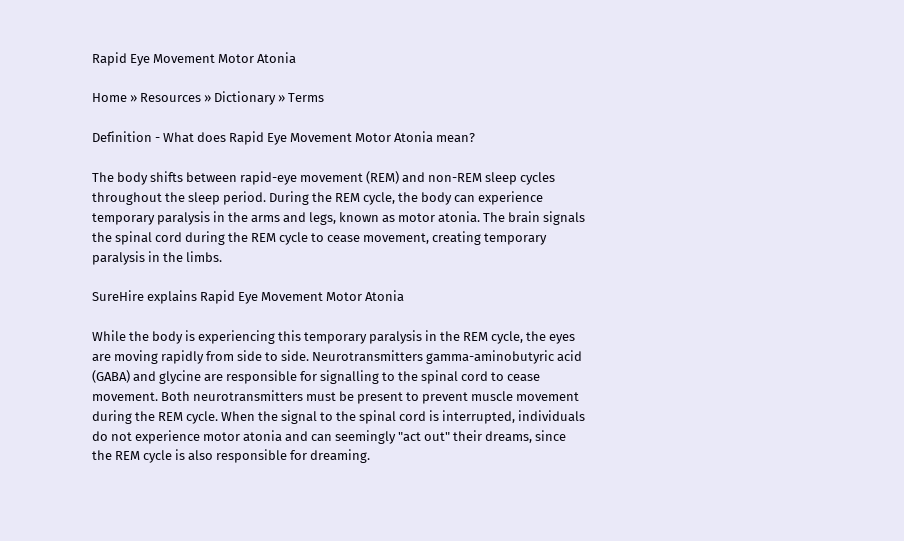Rapid Eye Movement Motor Atonia

Home » Resources » Dictionary » Terms

Definition - What does Rapid Eye Movement Motor Atonia mean?

The body shifts between rapid-eye movement (REM) and non-REM sleep cycles throughout the sleep period. During the REM cycle, the body can experience temporary paralysis in the arms and legs, known as motor atonia. The brain signals the spinal cord during the REM cycle to cease movement, creating temporary paralysis in the limbs.

SureHire explains Rapid Eye Movement Motor Atonia

While the body is experiencing this temporary paralysis in the REM cycle, the eyes are moving rapidly from side to side. Neurotransmitters gamma-aminobutyric acid (GABA) and glycine are responsible for signalling to the spinal cord to cease movement. Both neurotransmitters must be present to prevent muscle movement during the REM cycle. When the signal to the spinal cord is interrupted, individuals do not experience motor atonia and can seemingly "act out" their dreams, since the REM cycle is also responsible for dreaming.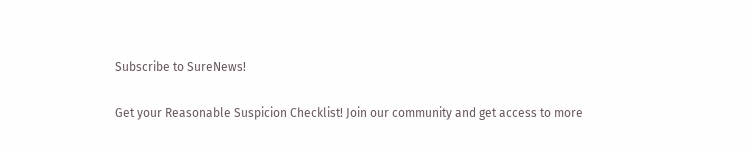Subscribe to SureNews!

Get your Reasonable Suspicion Checklist! Join our community and get access to more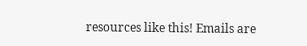resources like this! Emails are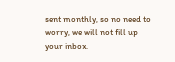sent monthly, so no need to worry, we will not fill up your inbox.